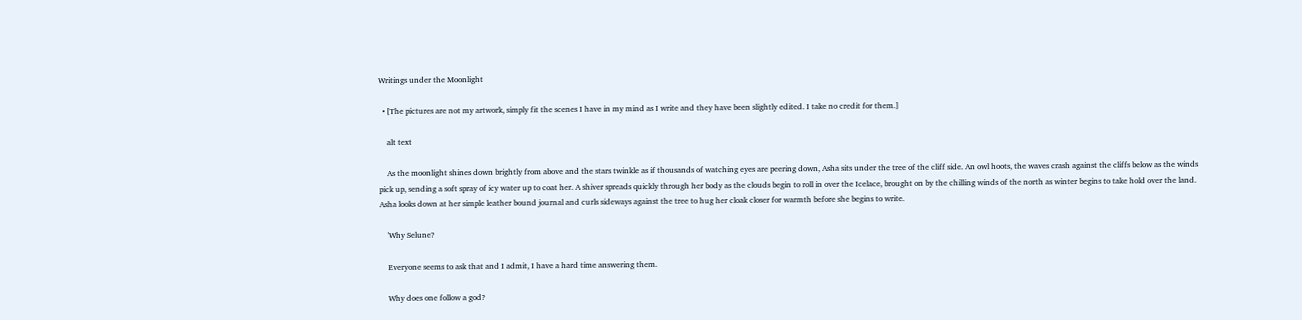Writings under the Moonlight

  • [The pictures are not my artwork, simply fit the scenes I have in my mind as I write and they have been slightly edited. I take no credit for them.]

    alt text

    As the moonlight shines down brightly from above and the stars twinkle as if thousands of watching eyes are peering down, Asha sits under the tree of the cliff side. An owl hoots, the waves crash against the cliffs below as the winds pick up, sending a soft spray of icy water up to coat her. A shiver spreads quickly through her body as the clouds begin to roll in over the Icelace, brought on by the chilling winds of the north as winter begins to take hold over the land. Asha looks down at her simple leather bound journal and curls sideways against the tree to hug her cloak closer for warmth before she begins to write.

    'Why Selune?

    Everyone seems to ask that and I admit, I have a hard time answering them.

    Why does one follow a god?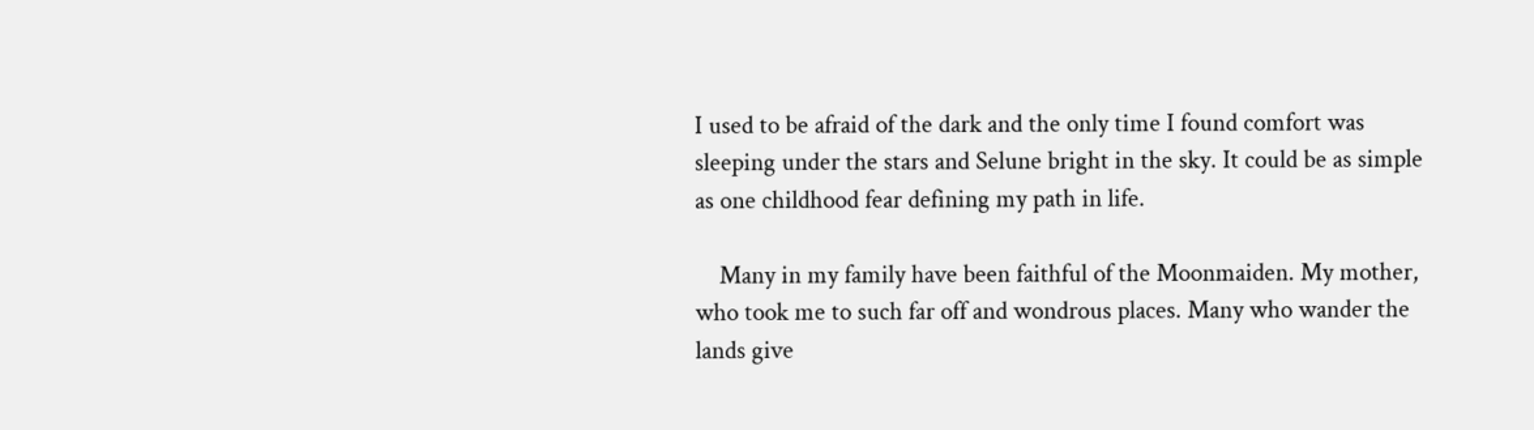I used to be afraid of the dark and the only time I found comfort was sleeping under the stars and Selune bright in the sky. It could be as simple as one childhood fear defining my path in life.

    Many in my family have been faithful of the Moonmaiden. My mother, who took me to such far off and wondrous places. Many who wander the lands give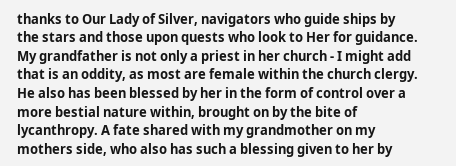thanks to Our Lady of Silver, navigators who guide ships by the stars and those upon quests who look to Her for guidance. My grandfather is not only a priest in her church - I might add that is an oddity, as most are female within the church clergy. He also has been blessed by her in the form of control over a more bestial nature within, brought on by the bite of lycanthropy. A fate shared with my grandmother on my mothers side, who also has such a blessing given to her by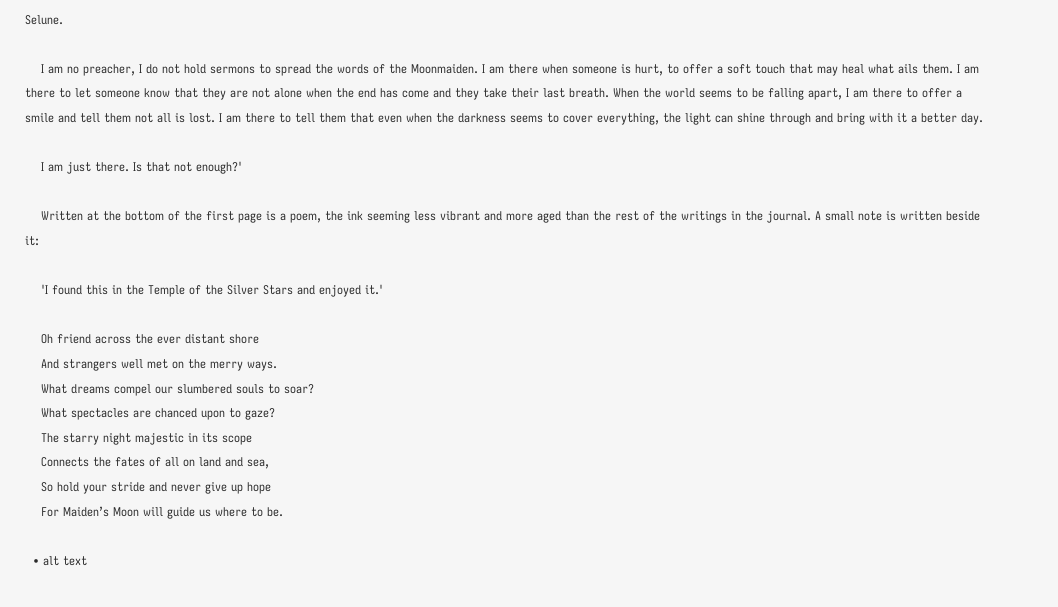Selune.

    I am no preacher, I do not hold sermons to spread the words of the Moonmaiden. I am there when someone is hurt, to offer a soft touch that may heal what ails them. I am there to let someone know that they are not alone when the end has come and they take their last breath. When the world seems to be falling apart, I am there to offer a smile and tell them not all is lost. I am there to tell them that even when the darkness seems to cover everything, the light can shine through and bring with it a better day.

    I am just there. Is that not enough?'

    Written at the bottom of the first page is a poem, the ink seeming less vibrant and more aged than the rest of the writings in the journal. A small note is written beside it:

    'I found this in the Temple of the Silver Stars and enjoyed it.'

    Oh friend across the ever distant shore
    And strangers well met on the merry ways.
    What dreams compel our slumbered souls to soar?
    What spectacles are chanced upon to gaze?
    The starry night majestic in its scope
    Connects the fates of all on land and sea,
    So hold your stride and never give up hope
    For Maiden’s Moon will guide us where to be.

  • alt text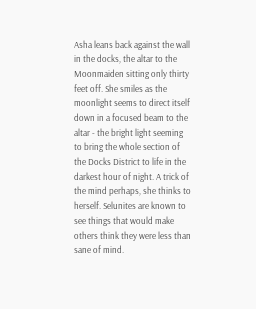Asha leans back against the wall in the docks, the altar to the Moonmaiden sitting only thirty feet off. She smiles as the moonlight seems to direct itself down in a focused beam to the altar - the bright light seeming to bring the whole section of the Docks District to life in the darkest hour of night. A trick of the mind perhaps, she thinks to herself. Selunites are known to see things that would make others think they were less than sane of mind.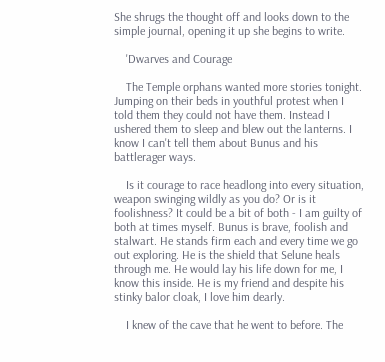She shrugs the thought off and looks down to the simple journal, opening it up she begins to write.

    'Dwarves and Courage

    The Temple orphans wanted more stories tonight. Jumping on their beds in youthful protest when I told them they could not have them. Instead I ushered them to sleep and blew out the lanterns. I know I can't tell them about Bunus and his battlerager ways.

    Is it courage to race headlong into every situation, weapon swinging wildly as you do? Or is it foolishness? It could be a bit of both - I am guilty of both at times myself. Bunus is brave, foolish and stalwart. He stands firm each and every time we go out exploring. He is the shield that Selune heals through me. He would lay his life down for me, I know this inside. He is my friend and despite his stinky balor cloak, I love him dearly.

    I knew of the cave that he went to before. The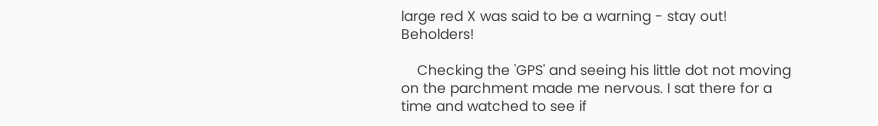large red X was said to be a warning - stay out! Beholders!

    Checking the 'GPS' and seeing his little dot not moving on the parchment made me nervous. I sat there for a time and watched to see if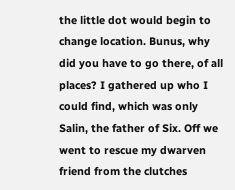the little dot would begin to change location. Bunus, why did you have to go there, of all places? I gathered up who I could find, which was only Salin, the father of Six. Off we went to rescue my dwarven friend from the clutches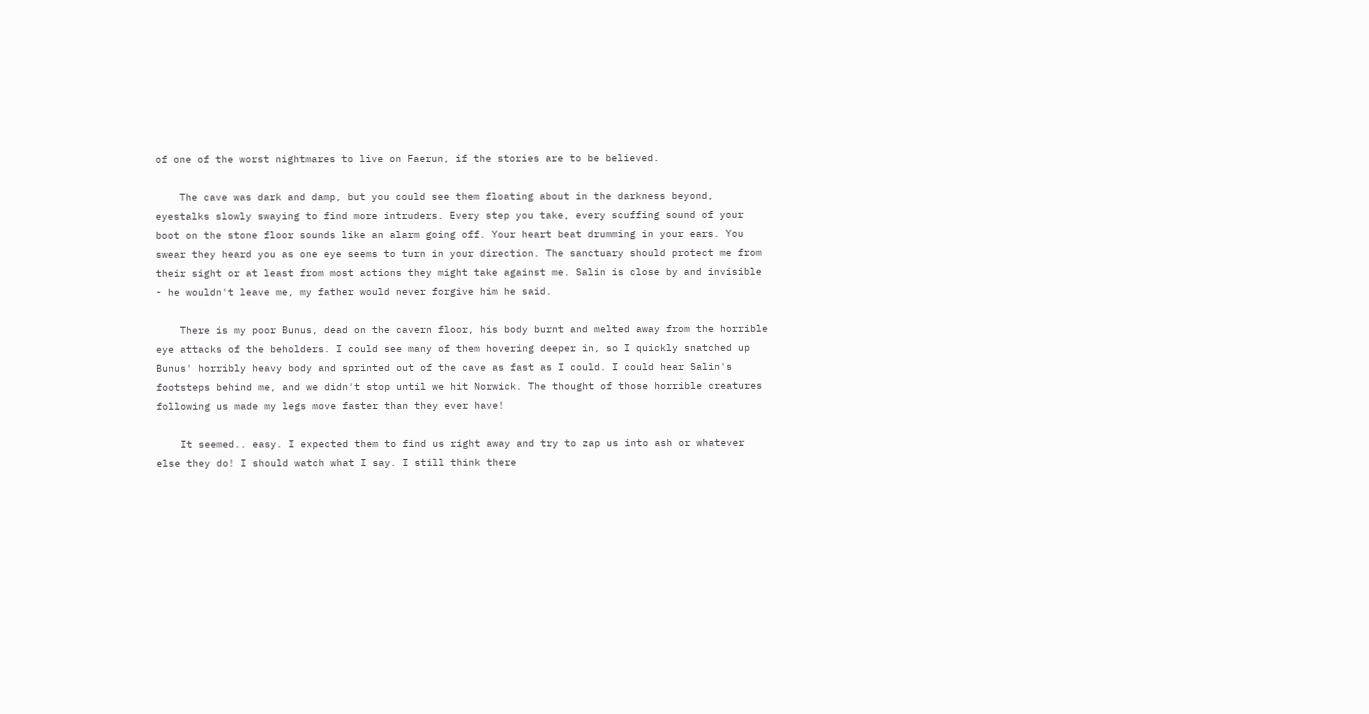of one of the worst nightmares to live on Faerun, if the stories are to be believed.

    The cave was dark and damp, but you could see them floating about in the darkness beyond, eyestalks slowly swaying to find more intruders. Every step you take, every scuffing sound of your boot on the stone floor sounds like an alarm going off. Your heart beat drumming in your ears. You swear they heard you as one eye seems to turn in your direction. The sanctuary should protect me from their sight or at least from most actions they might take against me. Salin is close by and invisible - he wouldn't leave me, my father would never forgive him he said.

    There is my poor Bunus, dead on the cavern floor, his body burnt and melted away from the horrible eye attacks of the beholders. I could see many of them hovering deeper in, so I quickly snatched up Bunus' horribly heavy body and sprinted out of the cave as fast as I could. I could hear Salin's footsteps behind me, and we didn't stop until we hit Norwick. The thought of those horrible creatures following us made my legs move faster than they ever have!

    It seemed.. easy. I expected them to find us right away and try to zap us into ash or whatever else they do! I should watch what I say. I still think there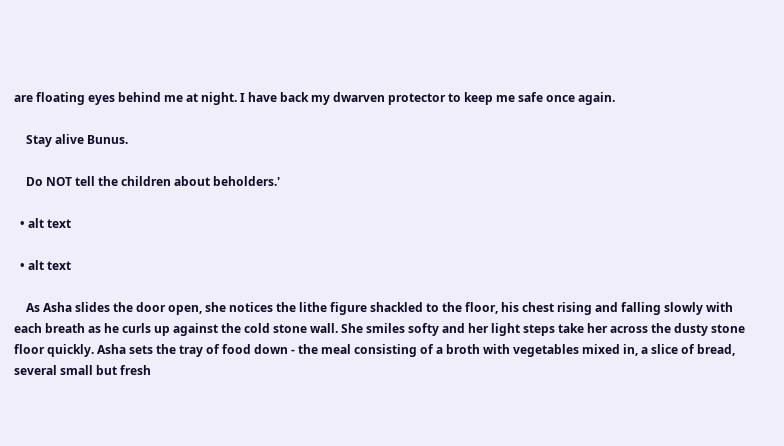are floating eyes behind me at night. I have back my dwarven protector to keep me safe once again.

    Stay alive Bunus.

    Do NOT tell the children about beholders.'

  • alt text

  • alt text

    As Asha slides the door open, she notices the lithe figure shackled to the floor, his chest rising and falling slowly with each breath as he curls up against the cold stone wall. She smiles softy and her light steps take her across the dusty stone floor quickly. Asha sets the tray of food down - the meal consisting of a broth with vegetables mixed in, a slice of bread, several small but fresh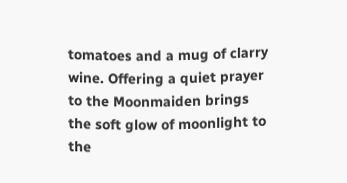tomatoes and a mug of clarry wine. Offering a quiet prayer to the Moonmaiden brings the soft glow of moonlight to the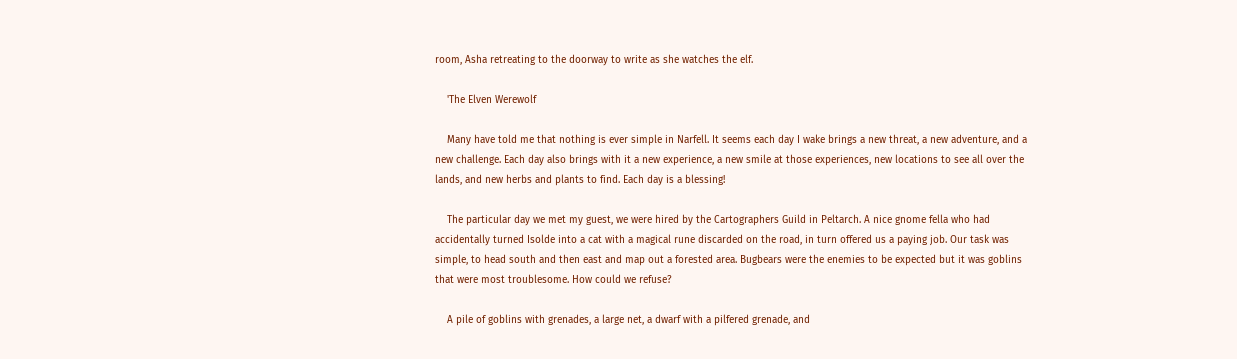room, Asha retreating to the doorway to write as she watches the elf.

    'The Elven Werewolf

    Many have told me that nothing is ever simple in Narfell. It seems each day I wake brings a new threat, a new adventure, and a new challenge. Each day also brings with it a new experience, a new smile at those experiences, new locations to see all over the lands, and new herbs and plants to find. Each day is a blessing!

    The particular day we met my guest, we were hired by the Cartographers Guild in Peltarch. A nice gnome fella who had accidentally turned Isolde into a cat with a magical rune discarded on the road, in turn offered us a paying job. Our task was simple, to head south and then east and map out a forested area. Bugbears were the enemies to be expected but it was goblins that were most troublesome. How could we refuse?

    A pile of goblins with grenades, a large net, a dwarf with a pilfered grenade, and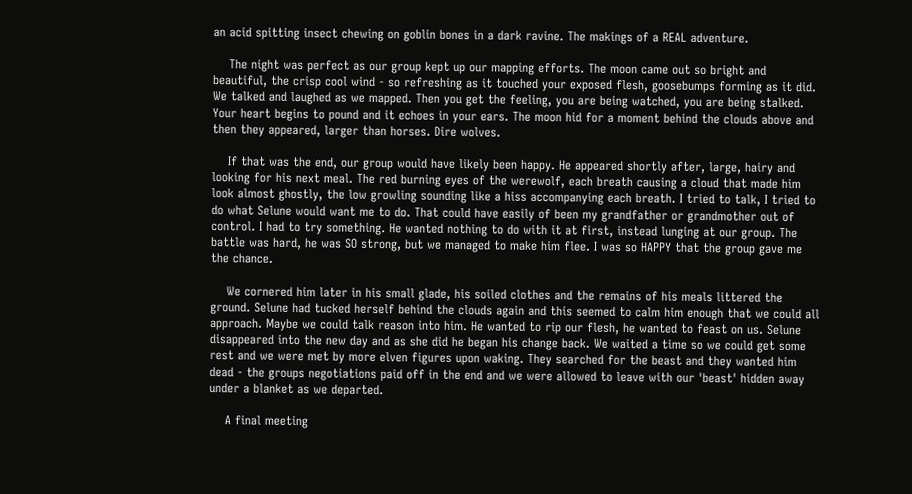an acid spitting insect chewing on goblin bones in a dark ravine. The makings of a REAL adventure.

    The night was perfect as our group kept up our mapping efforts. The moon came out so bright and beautiful, the crisp cool wind - so refreshing as it touched your exposed flesh, goosebumps forming as it did. We talked and laughed as we mapped. Then you get the feeling, you are being watched, you are being stalked. Your heart begins to pound and it echoes in your ears. The moon hid for a moment behind the clouds above and then they appeared, larger than horses. Dire wolves.

    If that was the end, our group would have likely been happy. He appeared shortly after, large, hairy and looking for his next meal. The red burning eyes of the werewolf, each breath causing a cloud that made him look almost ghostly, the low growling sounding like a hiss accompanying each breath. I tried to talk, I tried to do what Selune would want me to do. That could have easily of been my grandfather or grandmother out of control. I had to try something. He wanted nothing to do with it at first, instead lunging at our group. The battle was hard, he was SO strong, but we managed to make him flee. I was so HAPPY that the group gave me the chance.

    We cornered him later in his small glade, his soiled clothes and the remains of his meals littered the ground. Selune had tucked herself behind the clouds again and this seemed to calm him enough that we could all approach. Maybe we could talk reason into him. He wanted to rip our flesh, he wanted to feast on us. Selune disappeared into the new day and as she did he began his change back. We waited a time so we could get some rest and we were met by more elven figures upon waking. They searched for the beast and they wanted him dead - the groups negotiations paid off in the end and we were allowed to leave with our 'beast' hidden away under a blanket as we departed.

    A final meeting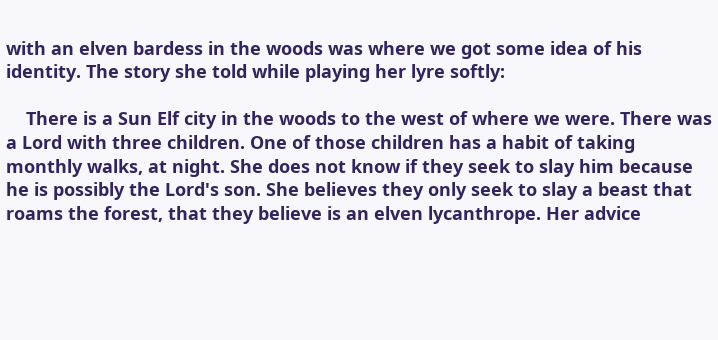with an elven bardess in the woods was where we got some idea of his identity. The story she told while playing her lyre softly:

    There is a Sun Elf city in the woods to the west of where we were. There was a Lord with three children. One of those children has a habit of taking monthly walks, at night. She does not know if they seek to slay him because he is possibly the Lord's son. She believes they only seek to slay a beast that roams the forest, that they believe is an elven lycanthrope. Her advice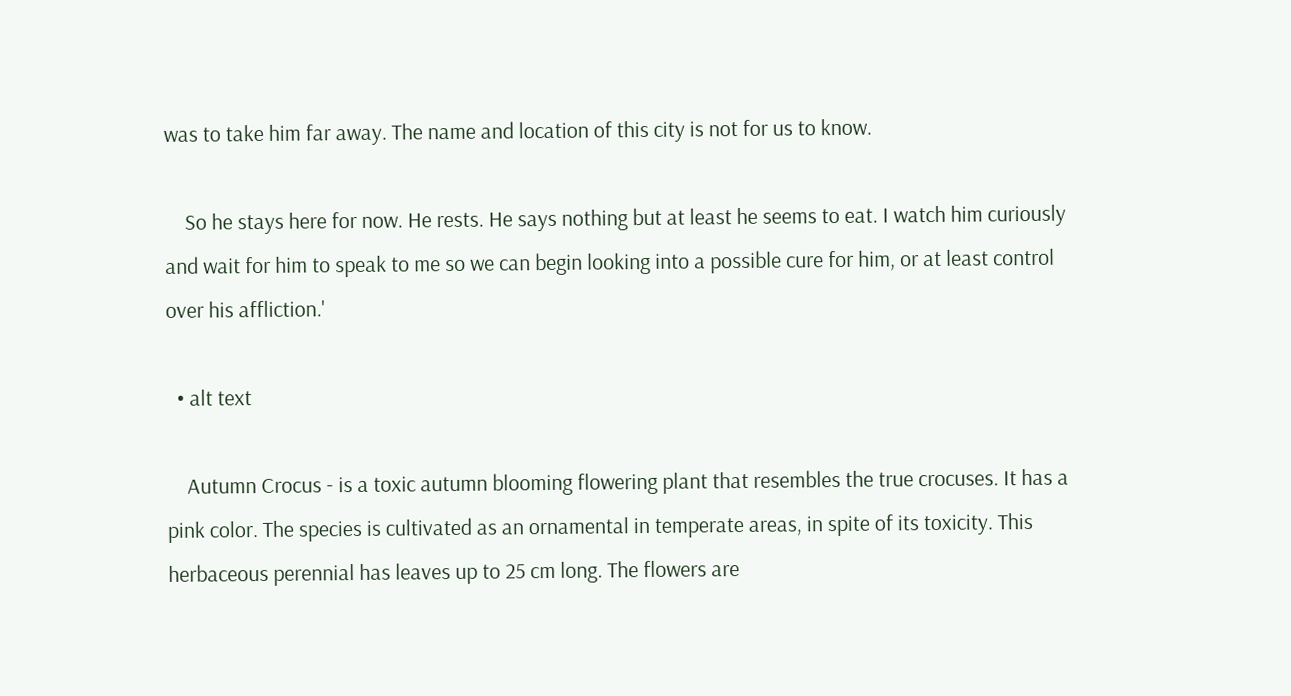was to take him far away. The name and location of this city is not for us to know.

    So he stays here for now. He rests. He says nothing but at least he seems to eat. I watch him curiously and wait for him to speak to me so we can begin looking into a possible cure for him, or at least control over his affliction.'

  • alt text

    Autumn Crocus - is a toxic autumn blooming flowering plant that resembles the true crocuses. It has a pink color. The species is cultivated as an ornamental in temperate areas, in spite of its toxicity. This herbaceous perennial has leaves up to 25 cm long. The flowers are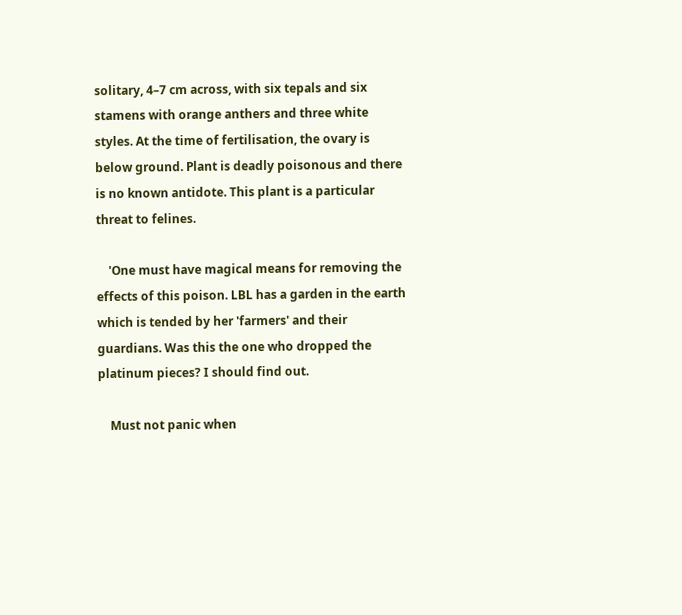solitary, 4–7 cm across, with six tepals and six stamens with orange anthers and three white styles. At the time of fertilisation, the ovary is below ground. Plant is deadly poisonous and there is no known antidote. This plant is a particular threat to felines.

    'One must have magical means for removing the effects of this poison. LBL has a garden in the earth which is tended by her 'farmers' and their guardians. Was this the one who dropped the platinum pieces? I should find out.

    Must not panic when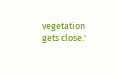vegetation gets close.'